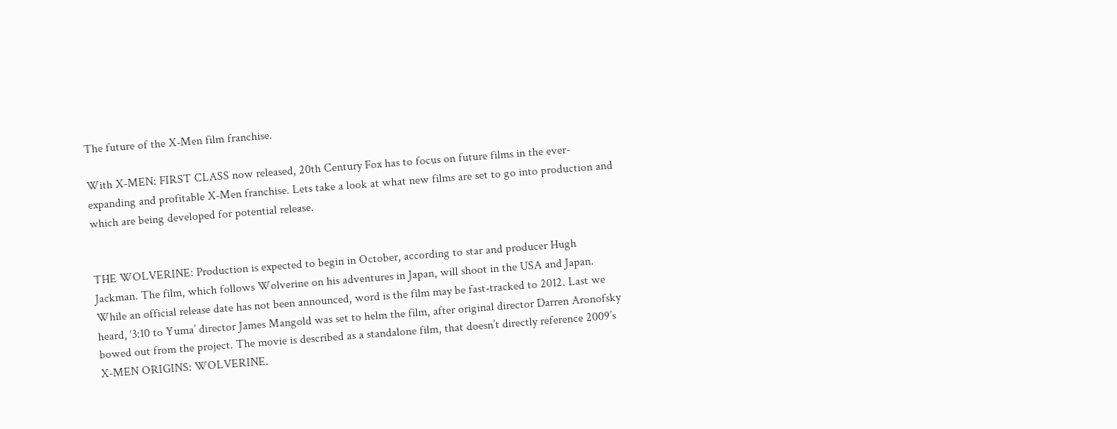The future of the X-Men film franchise.

With X-MEN: FIRST CLASS now released, 20th Century Fox has to focus on future films in the ever-expanding and profitable X-Men franchise. Lets take a look at what new films are set to go into production and which are being developed for potential release.


THE WOLVERINE: Production is expected to begin in October, according to star and producer Hugh Jackman. The film, which follows Wolverine on his adventures in Japan, will shoot in the USA and Japan. While an official release date has not been announced, word is the film may be fast-tracked to 2012. Last we heard, ‘3:10 to Yuma’ director James Mangold was set to helm the film, after original director Darren Aronofsky bowed out from the project. The movie is described as a standalone film, that doesn’t directly reference 2009’s X-MEN ORIGINS: WOLVERINE.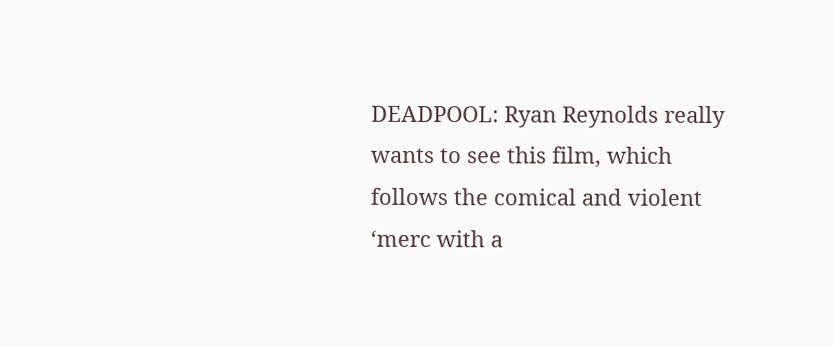DEADPOOL: Ryan Reynolds really wants to see this film, which follows the comical and violent ‘merc with a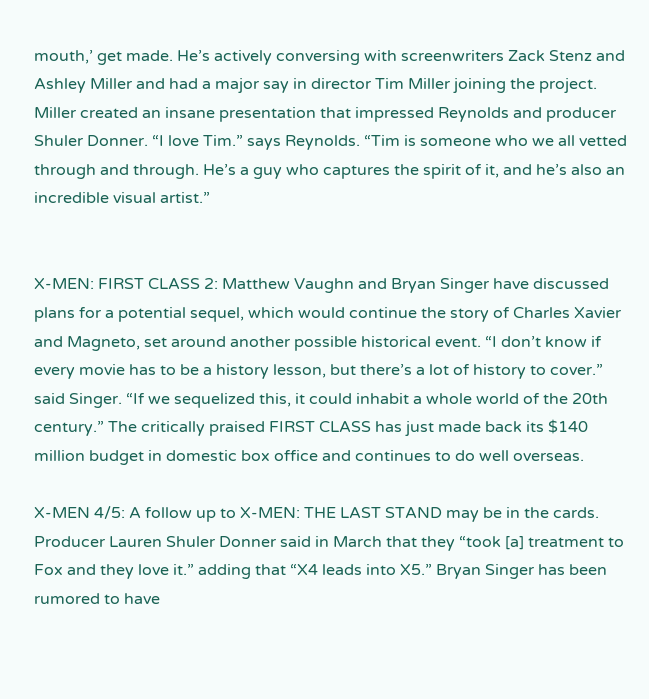mouth,’ get made. He’s actively conversing with screenwriters Zack Stenz and Ashley Miller and had a major say in director Tim Miller joining the project. Miller created an insane presentation that impressed Reynolds and producer Shuler Donner. “I love Tim.” says Reynolds. “Tim is someone who we all vetted through and through. He’s a guy who captures the spirit of it, and he’s also an incredible visual artist.”


X-MEN: FIRST CLASS 2: Matthew Vaughn and Bryan Singer have discussed plans for a potential sequel, which would continue the story of Charles Xavier and Magneto, set around another possible historical event. “I don’t know if every movie has to be a history lesson, but there’s a lot of history to cover.” said Singer. “If we sequelized this, it could inhabit a whole world of the 20th century.” The critically praised FIRST CLASS has just made back its $140 million budget in domestic box office and continues to do well overseas.

X-MEN 4/5: A follow up to X-MEN: THE LAST STAND may be in the cards. Producer Lauren Shuler Donner said in March that they “took [a] treatment to Fox and they love it.” adding that “X4 leads into X5.” Bryan Singer has been rumored to have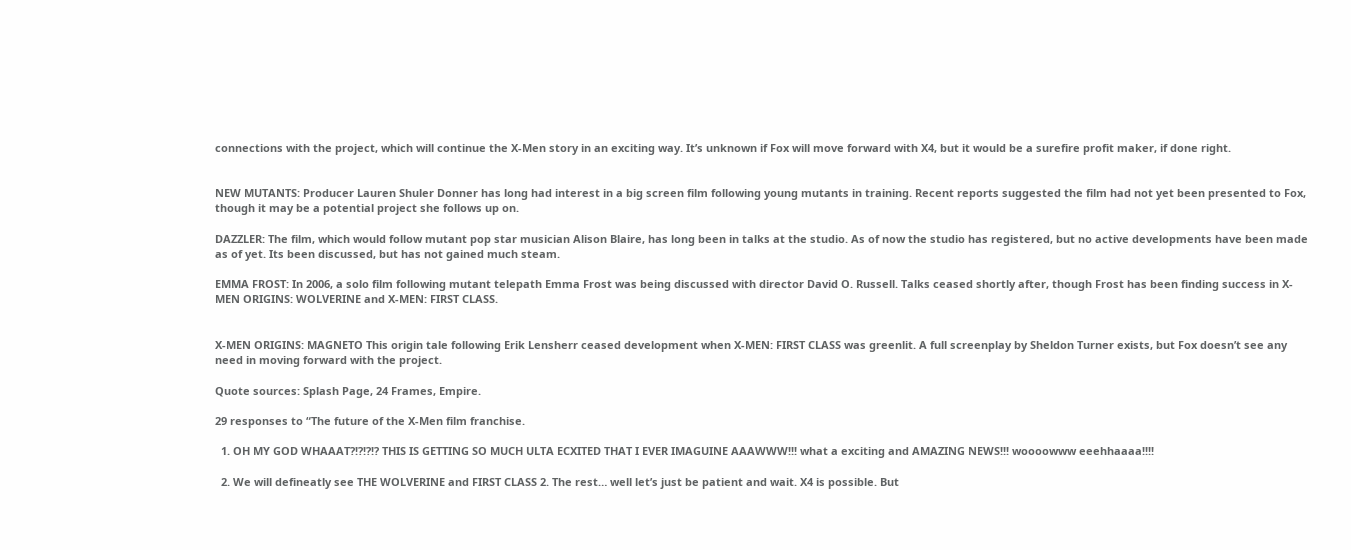connections with the project, which will continue the X-Men story in an exciting way. It’s unknown if Fox will move forward with X4, but it would be a surefire profit maker, if done right.


NEW MUTANTS: Producer Lauren Shuler Donner has long had interest in a big screen film following young mutants in training. Recent reports suggested the film had not yet been presented to Fox, though it may be a potential project she follows up on.

DAZZLER: The film, which would follow mutant pop star musician Alison Blaire, has long been in talks at the studio. As of now the studio has registered, but no active developments have been made as of yet. Its been discussed, but has not gained much steam.

EMMA FROST: In 2006, a solo film following mutant telepath Emma Frost was being discussed with director David O. Russell. Talks ceased shortly after, though Frost has been finding success in X-MEN ORIGINS: WOLVERINE and X-MEN: FIRST CLASS.


X-MEN ORIGINS: MAGNETO This origin tale following Erik Lensherr ceased development when X-MEN: FIRST CLASS was greenlit. A full screenplay by Sheldon Turner exists, but Fox doesn’t see any need in moving forward with the project.

Quote sources: Splash Page, 24 Frames, Empire.

29 responses to “The future of the X-Men film franchise.

  1. OH MY GOD WHAAAT?!?!?!? THIS IS GETTING SO MUCH ULTA ECXITED THAT I EVER IMAGUINE AAAWWW!!! what a exciting and AMAZING NEWS!!! woooowww eeehhaaaa!!!!

  2. We will defineatly see THE WOLVERINE and FIRST CLASS 2. The rest… well let’s just be patient and wait. X4 is possible. But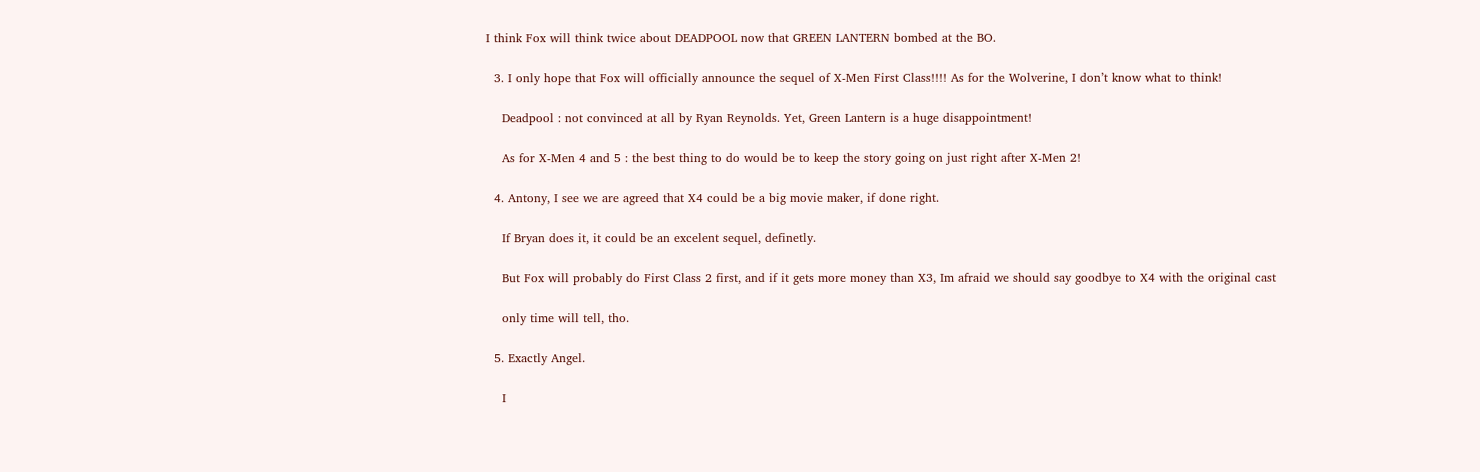I think Fox will think twice about DEADPOOL now that GREEN LANTERN bombed at the BO.

  3. I only hope that Fox will officially announce the sequel of X-Men First Class!!!! As for the Wolverine, I don’t know what to think!

    Deadpool : not convinced at all by Ryan Reynolds. Yet, Green Lantern is a huge disappointment!

    As for X-Men 4 and 5 : the best thing to do would be to keep the story going on just right after X-Men 2!

  4. Antony, I see we are agreed that X4 could be a big movie maker, if done right.

    If Bryan does it, it could be an excelent sequel, definetly.

    But Fox will probably do First Class 2 first, and if it gets more money than X3, Im afraid we should say goodbye to X4 with the original cast

    only time will tell, tho.

  5. Exactly Angel.

    I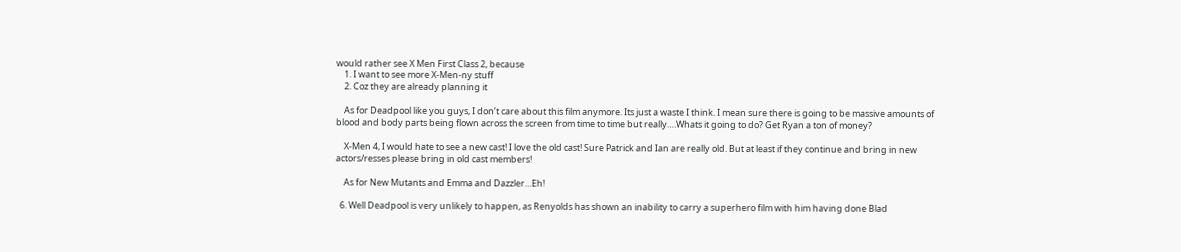would rather see X Men First Class 2, because
    1. I want to see more X-Men-ny stuff
    2. Coz they are already planning it

    As for Deadpool like you guys, I don’t care about this film anymore. Its just a waste I think. I mean sure there is going to be massive amounts of blood and body parts being flown across the screen from time to time but really….Whats it going to do? Get Ryan a ton of money?

    X-Men 4, I would hate to see a new cast! I love the old cast! Sure Patrick and Ian are really old. But at least if they continue and bring in new actors/resses please bring in old cast members!

    As for New Mutants and Emma and Dazzler…Eh!

  6. Well Deadpool is very unlikely to happen, as Renyolds has shown an inability to carry a superhero film with him having done Blad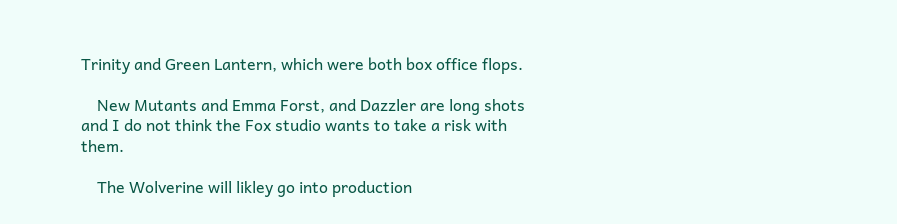Trinity and Green Lantern, which were both box office flops.

    New Mutants and Emma Forst, and Dazzler are long shots and I do not think the Fox studio wants to take a risk with them.

    The Wolverine will likley go into production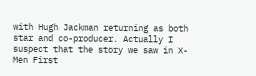with Hugh Jackman returning as both star and co-producer. Actually I suspect that the story we saw in X-Men First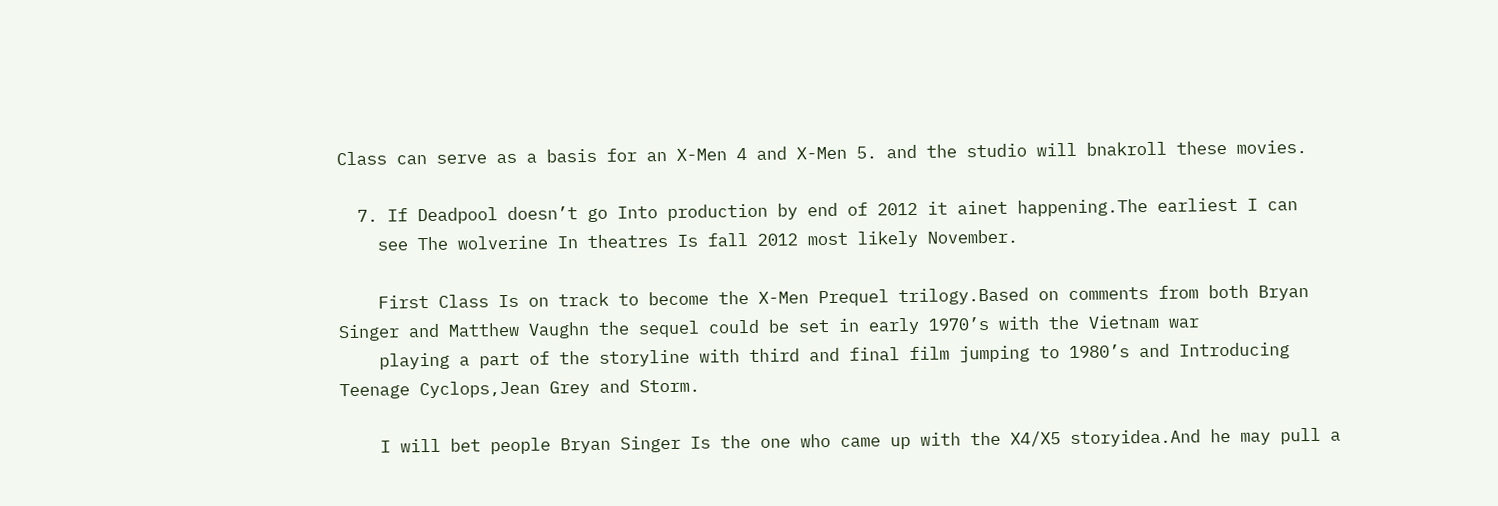Class can serve as a basis for an X-Men 4 and X-Men 5. and the studio will bnakroll these movies.

  7. If Deadpool doesn’t go Into production by end of 2012 it ainet happening.The earliest I can
    see The wolverine In theatres Is fall 2012 most likely November.

    First Class Is on track to become the X-Men Prequel trilogy.Based on comments from both Bryan Singer and Matthew Vaughn the sequel could be set in early 1970’s with the Vietnam war
    playing a part of the storyline with third and final film jumping to 1980’s and Introducing Teenage Cyclops,Jean Grey and Storm.

    I will bet people Bryan Singer Is the one who came up with the X4/X5 storyidea.And he may pull a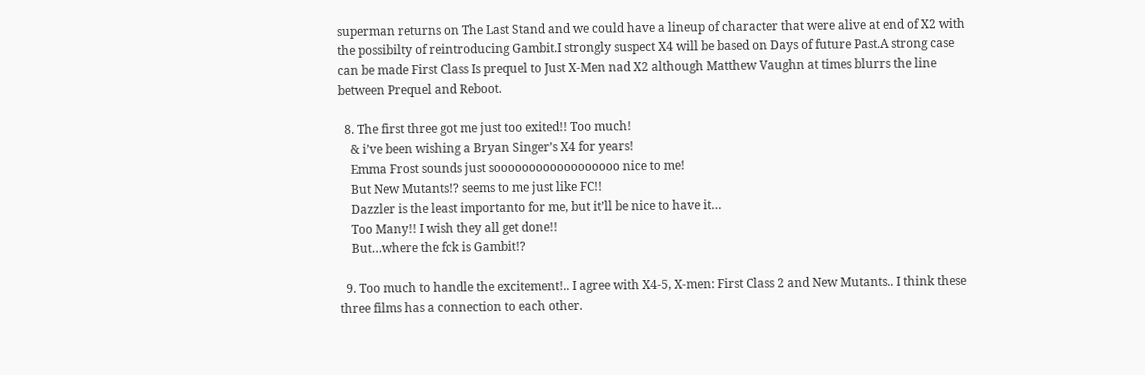superman returns on The Last Stand and we could have a lineup of character that were alive at end of X2 with the possibilty of reintroducing Gambit.I strongly suspect X4 will be based on Days of future Past.A strong case can be made First Class Is prequel to Just X-Men nad X2 although Matthew Vaughn at times blurrs the line between Prequel and Reboot.

  8. The first three got me just too exited!! Too much!
    & i’ve been wishing a Bryan Singer’s X4 for years!
    Emma Frost sounds just soooooooooooooooooo nice to me!
    But New Mutants!? seems to me just like FC!!
    Dazzler is the least importanto for me, but it’ll be nice to have it…
    Too Many!! I wish they all get done!!
    But…where the fck is Gambit!?

  9. Too much to handle the excitement!.. I agree with X4-5, X-men: First Class 2 and New Mutants.. I think these three films has a connection to each other.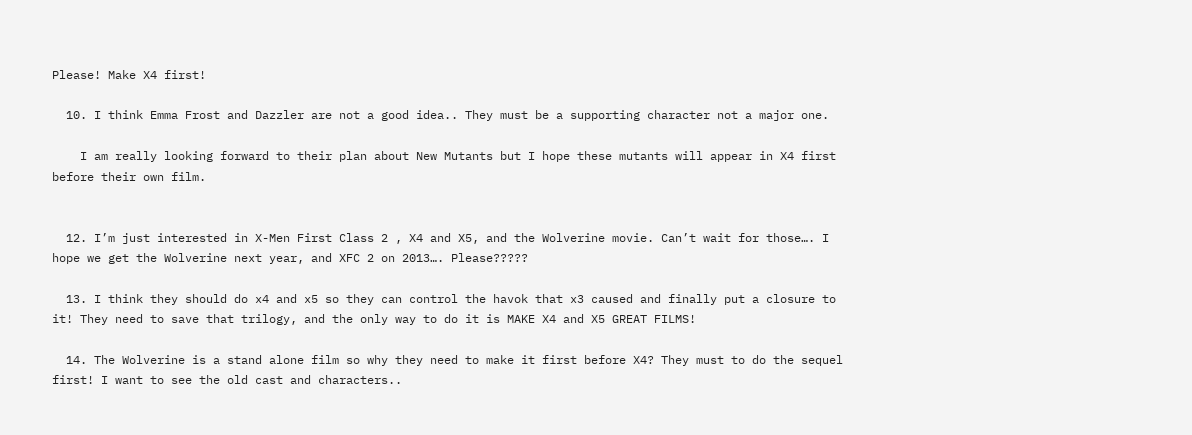Please! Make X4 first!

  10. I think Emma Frost and Dazzler are not a good idea.. They must be a supporting character not a major one.

    I am really looking forward to their plan about New Mutants but I hope these mutants will appear in X4 first before their own film.


  12. I’m just interested in X-Men First Class 2 , X4 and X5, and the Wolverine movie. Can’t wait for those…. I hope we get the Wolverine next year, and XFC 2 on 2013…. Please?????

  13. I think they should do x4 and x5 so they can control the havok that x3 caused and finally put a closure to it! They need to save that trilogy, and the only way to do it is MAKE X4 and X5 GREAT FILMS!

  14. The Wolverine is a stand alone film so why they need to make it first before X4? They must to do the sequel first! I want to see the old cast and characters..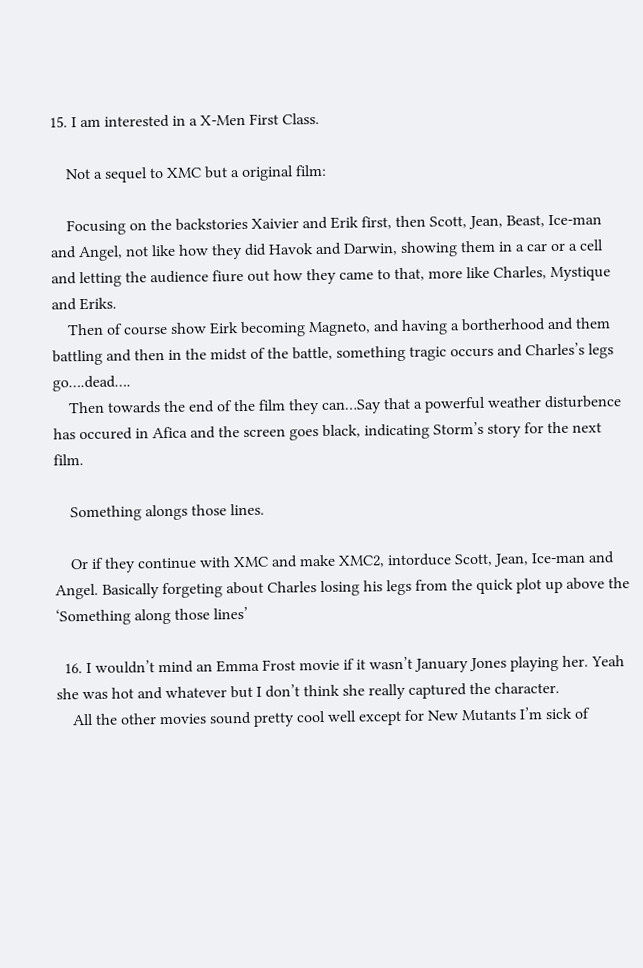15. I am interested in a X-Men First Class.

    Not a sequel to XMC but a original film:

    Focusing on the backstories Xaivier and Erik first, then Scott, Jean, Beast, Ice-man and Angel, not like how they did Havok and Darwin, showing them in a car or a cell and letting the audience fiure out how they came to that, more like Charles, Mystique and Eriks.
    Then of course show Eirk becoming Magneto, and having a bortherhood and them battling and then in the midst of the battle, something tragic occurs and Charles’s legs go….dead….
    Then towards the end of the film they can…Say that a powerful weather disturbence has occured in Afica and the screen goes black, indicating Storm’s story for the next film.

    Something alongs those lines.

    Or if they continue with XMC and make XMC2, intorduce Scott, Jean, Ice-man and Angel. Basically forgeting about Charles losing his legs from the quick plot up above the ‘Something along those lines’

  16. I wouldn’t mind an Emma Frost movie if it wasn’t January Jones playing her. Yeah she was hot and whatever but I don’t think she really captured the character.
    All the other movies sound pretty cool well except for New Mutants I’m sick of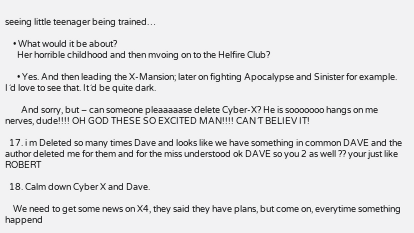seeing little teenager being trained…

    • What would it be about?
      Her horrible childhood and then mvoing on to the Helfire Club?

      • Yes. And then leading the X-Mansion; later on fighting Apocalypse and Sinister for example. I´d love to see that. It´d be quite dark.

        And sorry, but – can someone pleaaaaase delete Cyber-X? He is sooooooo hangs on me nerves, dude!!!! OH GOD THESE SO EXCITED MAN!!!! CAN´T BELIEV IT!

  17. i m Deleted so many times Dave and looks like we have something in common DAVE and the author deleted me for them and for the miss understood ok DAVE so you 2 as well ?? your just like ROBERT

  18. Calm down Cyber X and Dave.

    We need to get some news on X4, they said they have plans, but come on, everytime something happend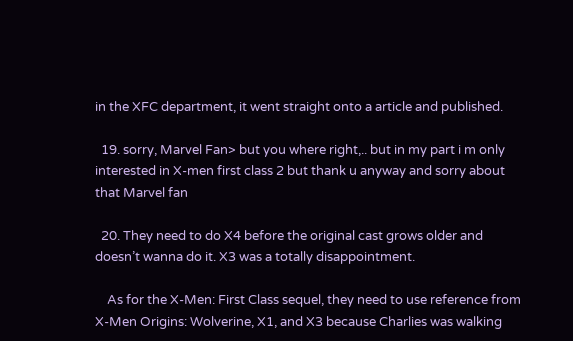in the XFC department, it went straight onto a article and published.

  19. sorry, Marvel Fan> but you where right,.. but in my part i m only interested in X-men first class 2 but thank u anyway and sorry about that Marvel fan

  20. They need to do X4 before the original cast grows older and doesn’t wanna do it. X3 was a totally disappointment.

    As for the X-Men: First Class sequel, they need to use reference from X-Men Origins: Wolverine, X1, and X3 because Charlies was walking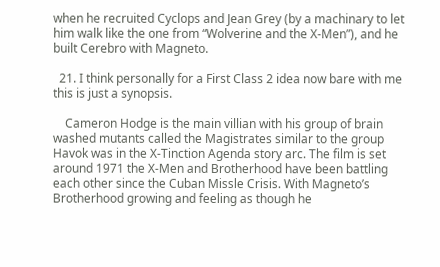when he recruited Cyclops and Jean Grey (by a machinary to let him walk like the one from “Wolverine and the X-Men”), and he built Cerebro with Magneto.

  21. I think personally for a First Class 2 idea now bare with me this is just a synopsis.

    Cameron Hodge is the main villian with his group of brain washed mutants called the Magistrates similar to the group Havok was in the X-Tinction Agenda story arc. The film is set around 1971 the X-Men and Brotherhood have been battling each other since the Cuban Missle Crisis. With Magneto’s Brotherhood growing and feeling as though he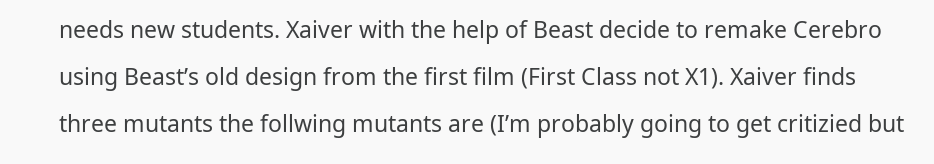needs new students. Xaiver with the help of Beast decide to remake Cerebro using Beast’s old design from the first film (First Class not X1). Xaiver finds three mutants the follwing mutants are (I’m probably going to get critizied but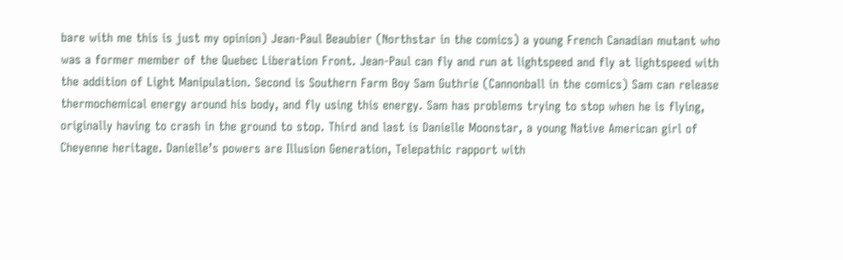bare with me this is just my opinion) Jean-Paul Beaubier (Northstar in the comics) a young French Canadian mutant who was a former member of the Quebec Liberation Front. Jean-Paul can fly and run at lightspeed and fly at lightspeed with the addition of Light Manipulation. Second is Southern Farm Boy Sam Guthrie (Cannonball in the comics) Sam can release thermochemical energy around his body, and fly using this energy. Sam has problems trying to stop when he is flying, originally having to crash in the ground to stop. Third and last is Danielle Moonstar, a young Native American girl of Cheyenne heritage. Danielle’s powers are Illusion Generation, Telepathic rapport with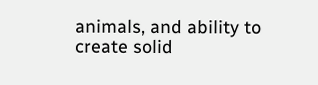animals, and ability to create solid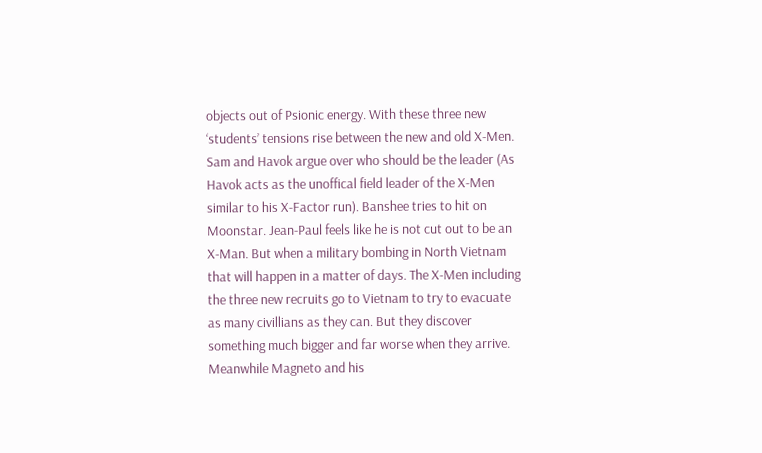objects out of Psionic energy. With these three new ‘students’ tensions rise between the new and old X-Men. Sam and Havok argue over who should be the leader (As Havok acts as the unoffical field leader of the X-Men similar to his X-Factor run). Banshee tries to hit on Moonstar. Jean-Paul feels like he is not cut out to be an X-Man. But when a military bombing in North Vietnam that will happen in a matter of days. The X-Men including the three new recruits go to Vietnam to try to evacuate as many civillians as they can. But they discover something much bigger and far worse when they arrive. Meanwhile Magneto and his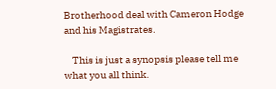Brotherhood deal with Cameron Hodge and his Magistrates.

    This is just a synopsis please tell me what you all think.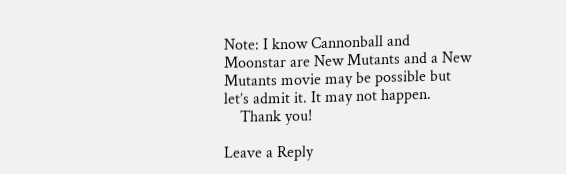Note: I know Cannonball and Moonstar are New Mutants and a New Mutants movie may be possible but let’s admit it. It may not happen.
    Thank you!

Leave a Reply